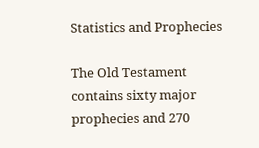Statistics and Prophecies

The Old Testament contains sixty major prophecies and 270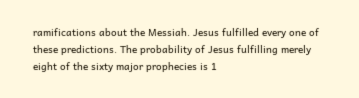ramifications about the Messiah. Jesus fulfilled every one of these predictions. The probability of Jesus fulfilling merely eight of the sixty major prophecies is 1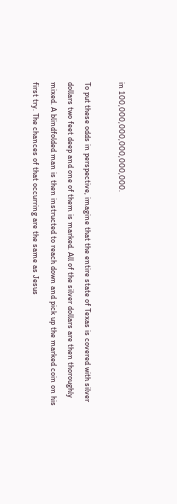in 100,000,000,000,000,000.

To put these odds in perspective, imagine that the entire state of Texas is covered with silver dollars two feet deep and one of them is marked. All of the silver dollars are then thoroughly mixed. A blindfolded man is then instructed to reach down and pick up the marked coin on his first try. The chances of that occurring are the same as Jesus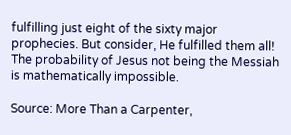fulfilling just eight of the sixty major prophecies. But consider, He fulfilled them all! The probability of Jesus not being the Messiah is mathematically impossible.

Source: More Than a Carpenter,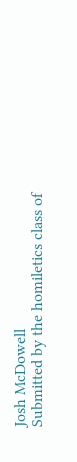Josh McDowell
Submitted by the homiletics class of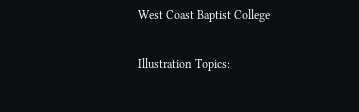West Coast Baptist College

Illustration Topics: